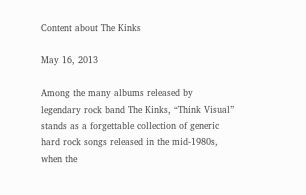Content about The Kinks

May 16, 2013

Among the many albums released by legendary rock band The Kinks, “Think Visual” stands as a forgettable collection of generic hard rock songs released in the mid-1980s, when the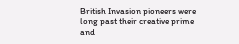British Invasion pioneers were long past their creative prime and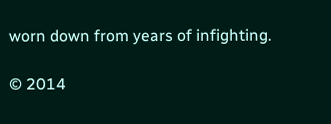worn down from years of infighting.

© 2014